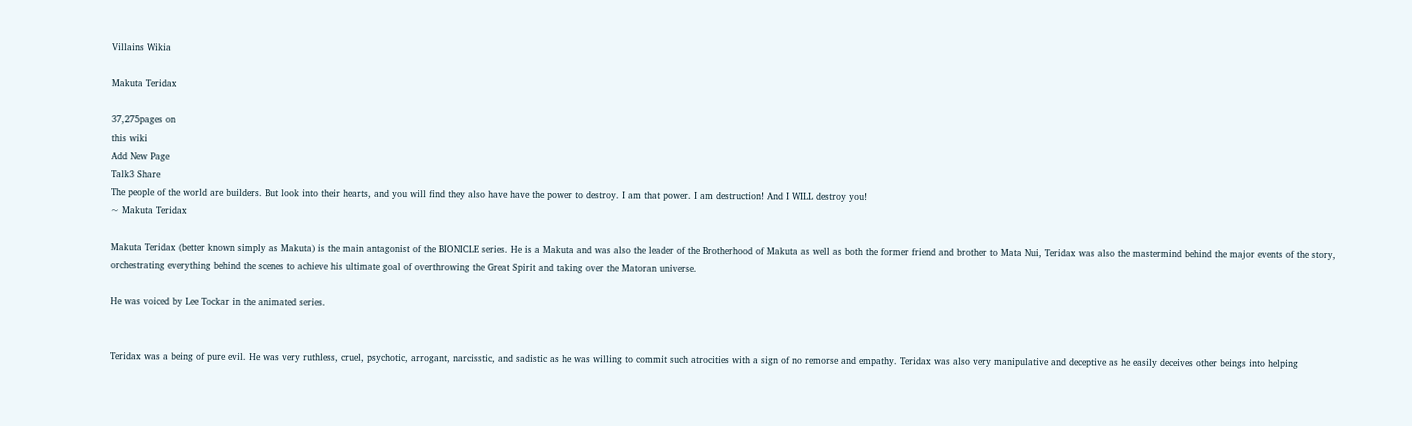Villains Wikia

Makuta Teridax

37,275pages on
this wiki
Add New Page
Talk3 Share
The people of the world are builders. But look into their hearts, and you will find they also have have the power to destroy. I am that power. I am destruction! And I WILL destroy you!
~ Makuta Teridax

Makuta Teridax (better known simply as Makuta) is the main antagonist of the BIONICLE series. He is a Makuta and was also the leader of the Brotherhood of Makuta as well as both the former friend and brother to Mata Nui, Teridax was also the mastermind behind the major events of the story, orchestrating everything behind the scenes to achieve his ultimate goal of overthrowing the Great Spirit and taking over the Matoran universe.

He was voiced by Lee Tockar in the animated series.


Teridax was a being of pure evil. He was very ruthless, cruel, psychotic, arrogant, narcisstic, and sadistic as he was willing to commit such atrocities with a sign of no remorse and empathy. Teridax was also very manipulative and deceptive as he easily deceives other beings into helping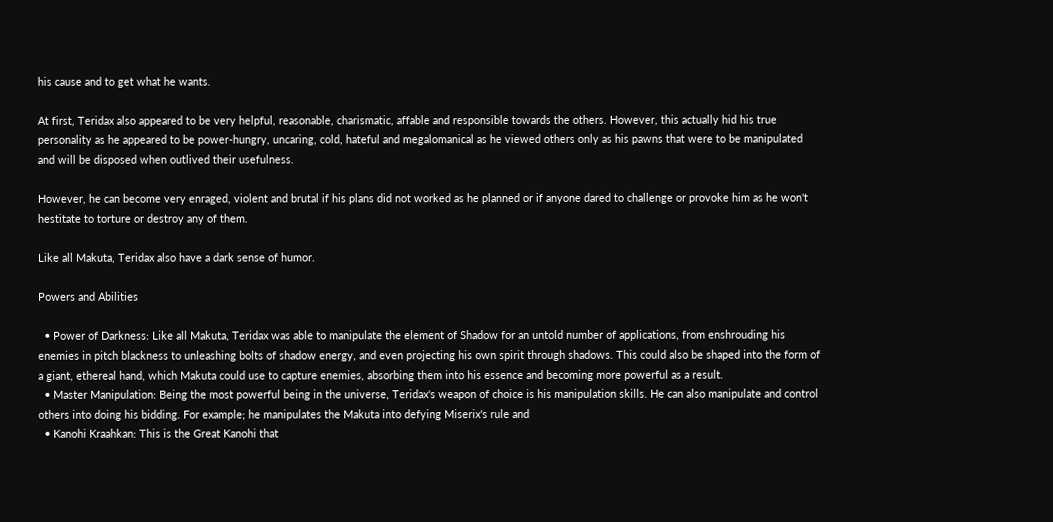his cause and to get what he wants.

At first, Teridax also appeared to be very helpful, reasonable, charismatic, affable and responsible towards the others. However, this actually hid his true personality as he appeared to be power-hungry, uncaring, cold, hateful and megalomanical as he viewed others only as his pawns that were to be manipulated and will be disposed when outlived their usefulness.

However, he can become very enraged, violent and brutal if his plans did not worked as he planned or if anyone dared to challenge or provoke him as he won't hestitate to torture or destroy any of them.

Like all Makuta, Teridax also have a dark sense of humor.

Powers and Abilities

  • Power of Darkness: Like all Makuta, Teridax was able to manipulate the element of Shadow for an untold number of applications, from enshrouding his enemies in pitch blackness to unleashing bolts of shadow energy, and even projecting his own spirit through shadows. This could also be shaped into the form of a giant, ethereal hand, which Makuta could use to capture enemies, absorbing them into his essence and becoming more powerful as a result.
  • Master Manipulation: Being the most powerful being in the universe, Teridax's weapon of choice is his manipulation skills. He can also manipulate and control others into doing his bidding. For example; he manipulates the Makuta into defying Miserix's rule and
  • Kanohi Kraahkan: This is the Great Kanohi that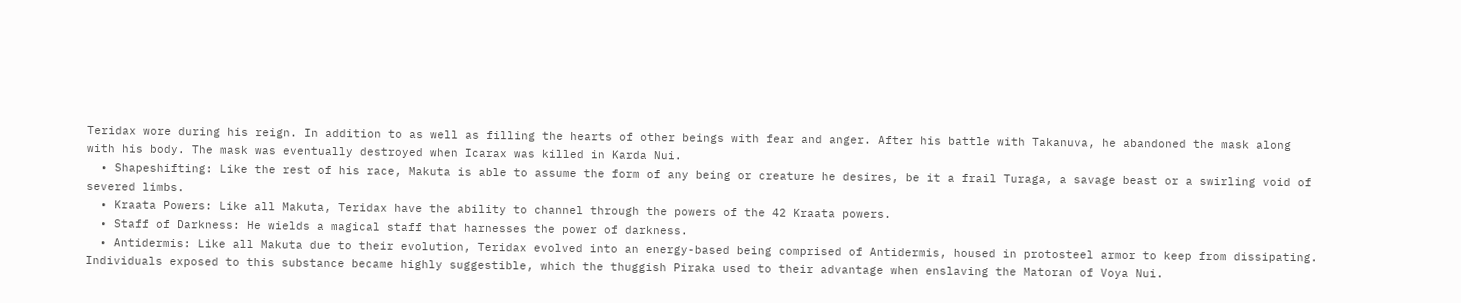Teridax wore during his reign. In addition to as well as filling the hearts of other beings with fear and anger. After his battle with Takanuva, he abandoned the mask along with his body. The mask was eventually destroyed when Icarax was killed in Karda Nui.
  • Shapeshifting: Like the rest of his race, Makuta is able to assume the form of any being or creature he desires, be it a frail Turaga, a savage beast or a swirling void of severed limbs.
  • Kraata Powers: Like all Makuta, Teridax have the ability to channel through the powers of the 42 Kraata powers.
  • Staff of Darkness: He wields a magical staff that harnesses the power of darkness.
  • Antidermis: Like all Makuta due to their evolution, Teridax evolved into an energy-based being comprised of Antidermis, housed in protosteel armor to keep from dissipating. Individuals exposed to this substance became highly suggestible, which the thuggish Piraka used to their advantage when enslaving the Matoran of Voya Nui.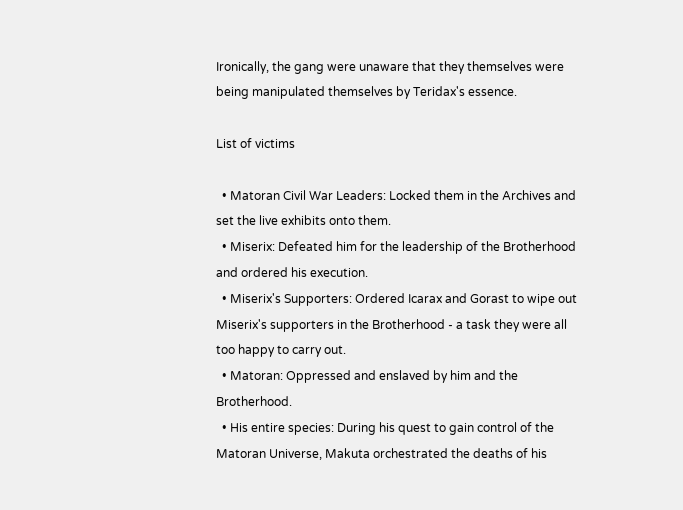Ironically, the gang were unaware that they themselves were being manipulated themselves by Teridax's essence.

List of victims

  • Matoran Civil War Leaders: Locked them in the Archives and set the live exhibits onto them.
  • Miserix: Defeated him for the leadership of the Brotherhood and ordered his execution.
  • Miserix's Supporters: Ordered Icarax and Gorast to wipe out Miserix's supporters in the Brotherhood - a task they were all too happy to carry out.
  • Matoran: Oppressed and enslaved by him and the Brotherhood.
  • His entire species: During his quest to gain control of the Matoran Universe, Makuta orchestrated the deaths of his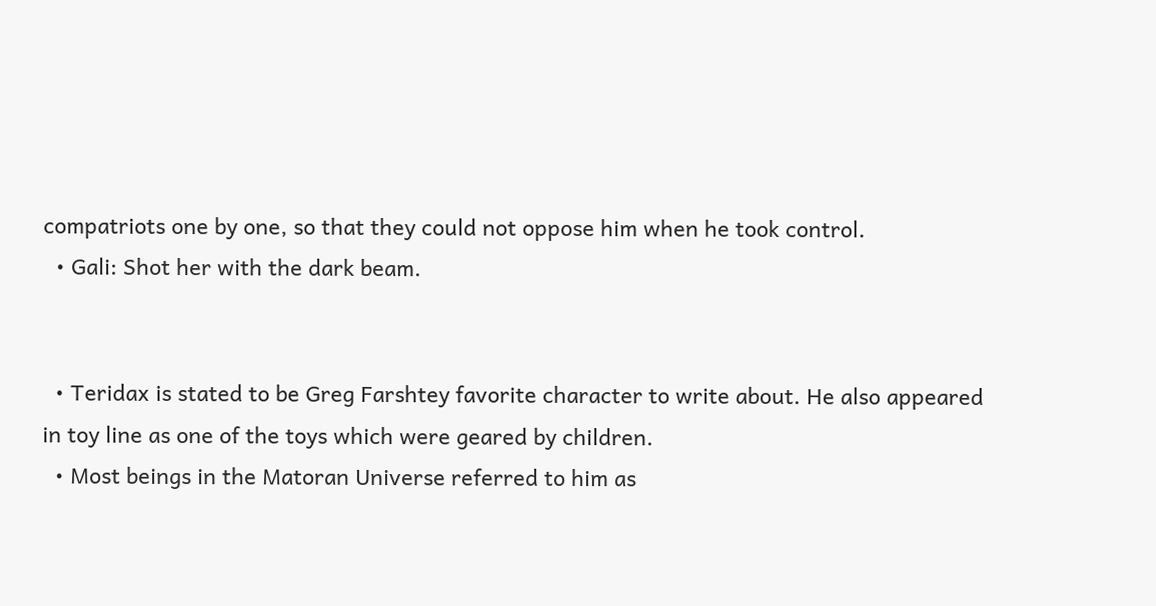compatriots one by one, so that they could not oppose him when he took control.
  • Gali: Shot her with the dark beam.


  • Teridax is stated to be Greg Farshtey favorite character to write about. He also appeared in toy line as one of the toys which were geared by children.
  • Most beings in the Matoran Universe referred to him as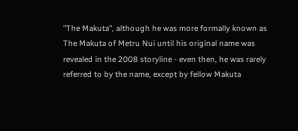"The Makuta", although he was more formally known as The Makuta of Metru Nui until his original name was revealed in the 2008 storyline - even then, he was rarely referred to by the name, except by fellow Makuta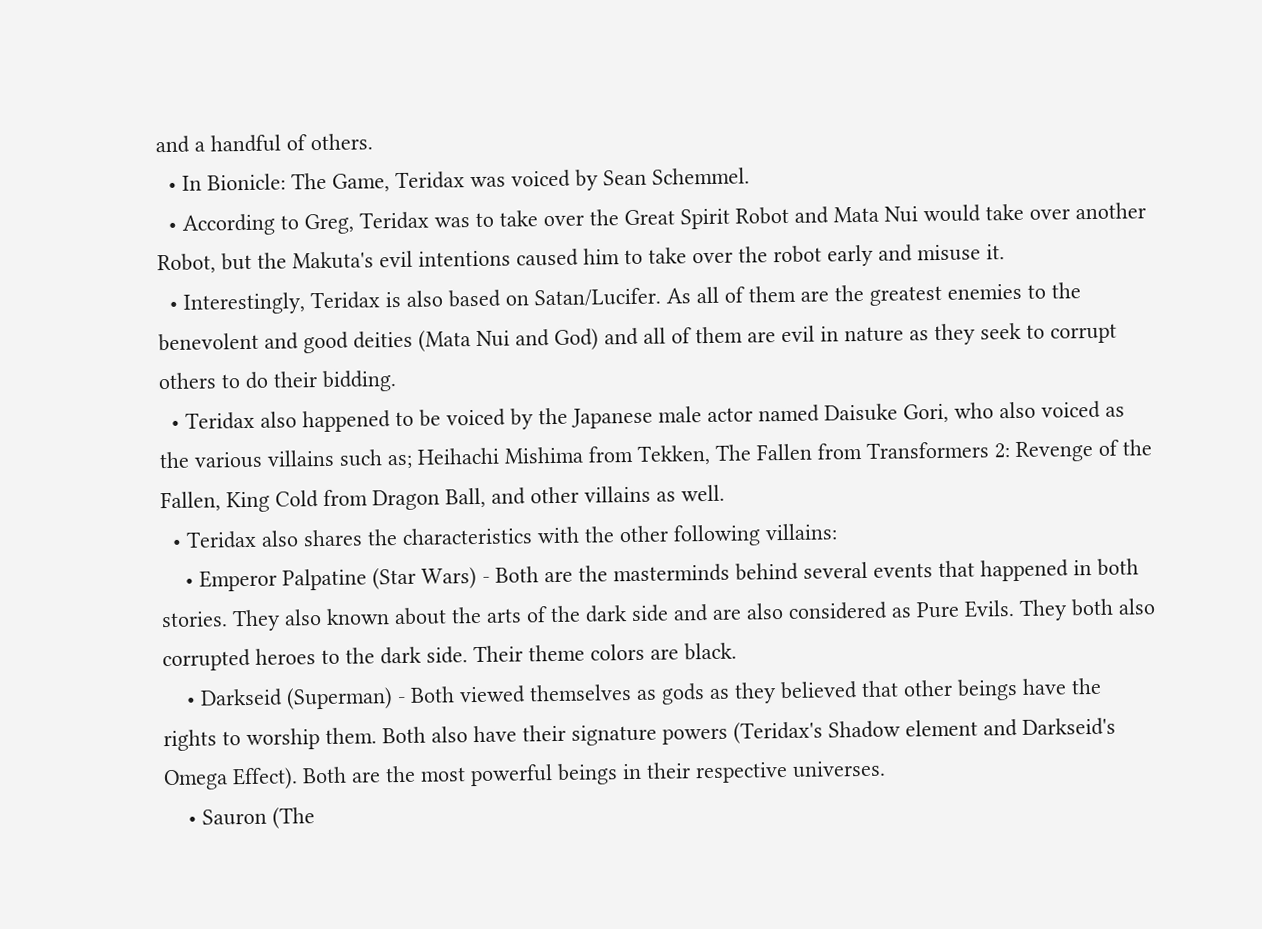and a handful of others.
  • In Bionicle: The Game, Teridax was voiced by Sean Schemmel.
  • According to Greg, Teridax was to take over the Great Spirit Robot and Mata Nui would take over another Robot, but the Makuta's evil intentions caused him to take over the robot early and misuse it.
  • Interestingly, Teridax is also based on Satan/Lucifer. As all of them are the greatest enemies to the benevolent and good deities (Mata Nui and God) and all of them are evil in nature as they seek to corrupt others to do their bidding.
  • Teridax also happened to be voiced by the Japanese male actor named Daisuke Gori, who also voiced as the various villains such as; Heihachi Mishima from Tekken, The Fallen from Transformers 2: Revenge of the Fallen, King Cold from Dragon Ball, and other villains as well.
  • Teridax also shares the characteristics with the other following villains:
    • Emperor Palpatine (Star Wars) - Both are the masterminds behind several events that happened in both stories. They also known about the arts of the dark side and are also considered as Pure Evils. They both also corrupted heroes to the dark side. Their theme colors are black.
    • Darkseid (Superman) - Both viewed themselves as gods as they believed that other beings have the rights to worship them. Both also have their signature powers (Teridax's Shadow element and Darkseid's Omega Effect). Both are the most powerful beings in their respective universes.
    • Sauron (The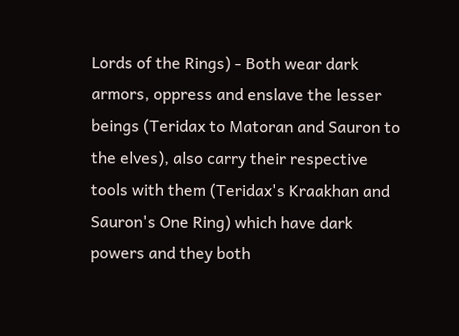Lords of the Rings) - Both wear dark armors, oppress and enslave the lesser beings (Teridax to Matoran and Sauron to the elves), also carry their respective tools with them (Teridax's Kraakhan and Sauron's One Ring) which have dark powers and they both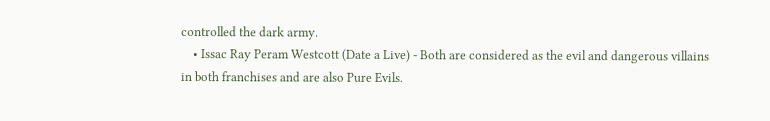controlled the dark army.
    • Issac Ray Peram Westcott (Date a Live) - Both are considered as the evil and dangerous villains in both franchises and are also Pure Evils.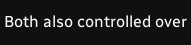Both also controlled over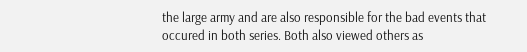the large army and are also responsible for the bad events that occured in both series. Both also viewed others as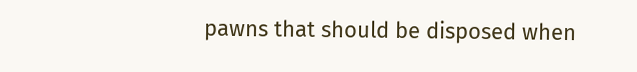pawns that should be disposed when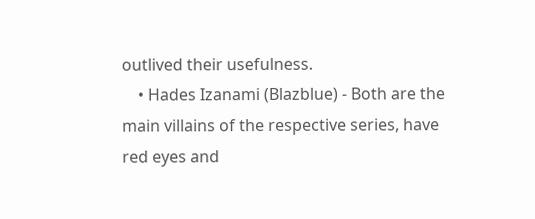outlived their usefulness.
    • Hades Izanami (Blazblue) - Both are the main villains of the respective series, have red eyes and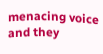menacing voice and they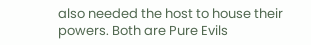also needed the host to house their powers. Both are Pure Evils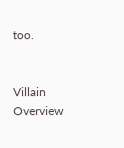too.


Villain Overview